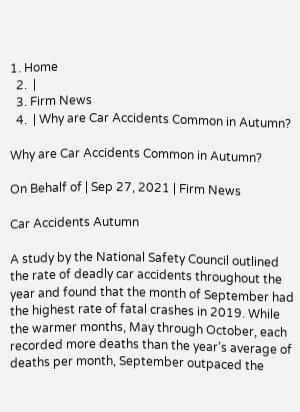1. Home
  2.  |
  3. Firm News
  4.  | Why are Car Accidents Common in Autumn?

Why are Car Accidents Common in Autumn?

On Behalf of | Sep 27, 2021 | Firm News

Car Accidents Autumn

A study by the National Safety Council outlined the rate of deadly car accidents throughout the year and found that the month of September had the highest rate of fatal crashes in 2019. While the warmer months, May through October, each recorded more deaths than the year’s average of deaths per month, September outpaced the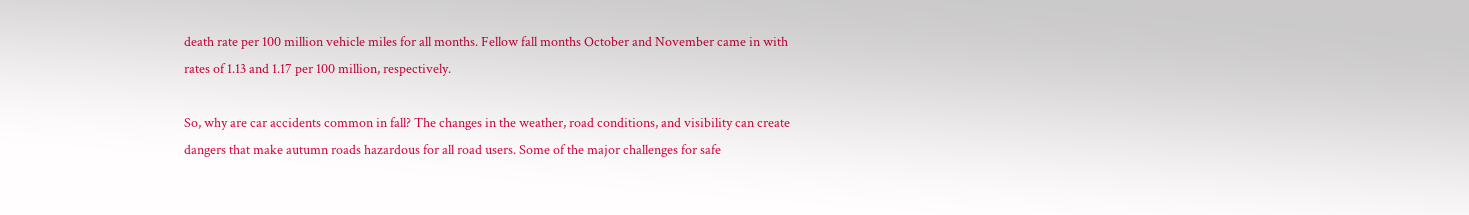death rate per 100 million vehicle miles for all months. Fellow fall months October and November came in with rates of 1.13 and 1.17 per 100 million, respectively.

So, why are car accidents common in fall? The changes in the weather, road conditions, and visibility can create dangers that make autumn roads hazardous for all road users. Some of the major challenges for safe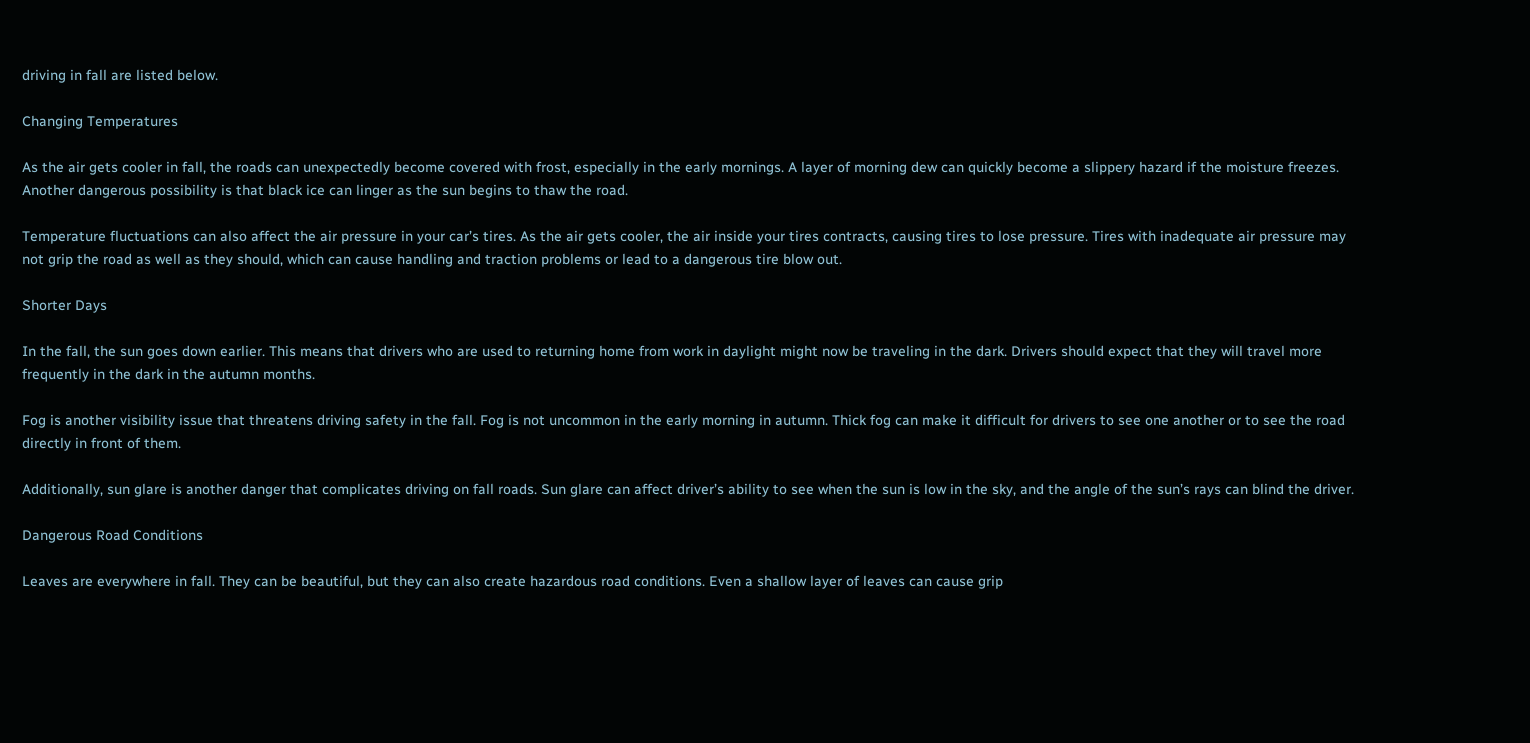driving in fall are listed below.

Changing Temperatures

As the air gets cooler in fall, the roads can unexpectedly become covered with frost, especially in the early mornings. A layer of morning dew can quickly become a slippery hazard if the moisture freezes. Another dangerous possibility is that black ice can linger as the sun begins to thaw the road.

Temperature fluctuations can also affect the air pressure in your car’s tires. As the air gets cooler, the air inside your tires contracts, causing tires to lose pressure. Tires with inadequate air pressure may not grip the road as well as they should, which can cause handling and traction problems or lead to a dangerous tire blow out.

Shorter Days

In the fall, the sun goes down earlier. This means that drivers who are used to returning home from work in daylight might now be traveling in the dark. Drivers should expect that they will travel more frequently in the dark in the autumn months.

Fog is another visibility issue that threatens driving safety in the fall. Fog is not uncommon in the early morning in autumn. Thick fog can make it difficult for drivers to see one another or to see the road directly in front of them.

Additionally, sun glare is another danger that complicates driving on fall roads. Sun glare can affect driver’s ability to see when the sun is low in the sky, and the angle of the sun’s rays can blind the driver.

Dangerous Road Conditions

Leaves are everywhere in fall. They can be beautiful, but they can also create hazardous road conditions. Even a shallow layer of leaves can cause grip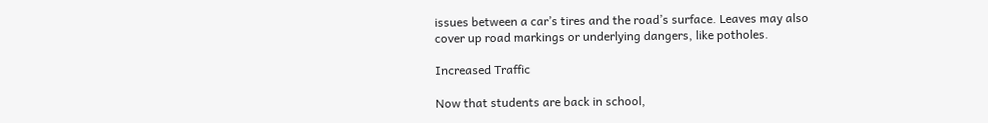issues between a car’s tires and the road’s surface. Leaves may also cover up road markings or underlying dangers, like potholes.

Increased Traffic

Now that students are back in school,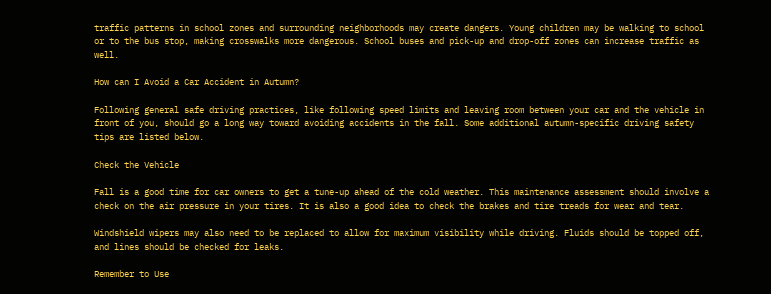traffic patterns in school zones and surrounding neighborhoods may create dangers. Young children may be walking to school or to the bus stop, making crosswalks more dangerous. School buses and pick-up and drop-off zones can increase traffic as well.

How can I Avoid a Car Accident in Autumn?

Following general safe driving practices, like following speed limits and leaving room between your car and the vehicle in front of you, should go a long way toward avoiding accidents in the fall. Some additional autumn-specific driving safety tips are listed below.

Check the Vehicle

Fall is a good time for car owners to get a tune-up ahead of the cold weather. This maintenance assessment should involve a check on the air pressure in your tires. It is also a good idea to check the brakes and tire treads for wear and tear.

Windshield wipers may also need to be replaced to allow for maximum visibility while driving. Fluids should be topped off, and lines should be checked for leaks.

Remember to Use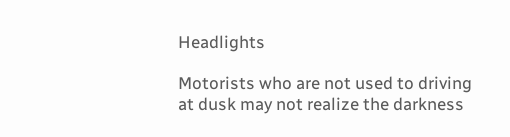Headlights

Motorists who are not used to driving at dusk may not realize the darkness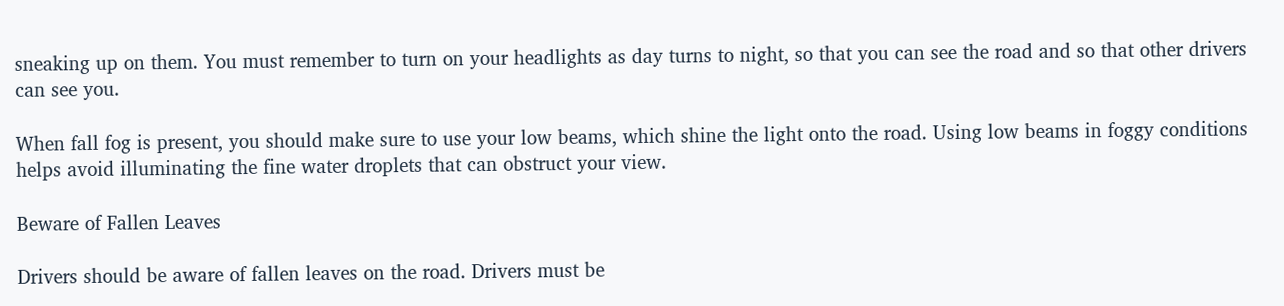sneaking up on them. You must remember to turn on your headlights as day turns to night, so that you can see the road and so that other drivers can see you.

When fall fog is present, you should make sure to use your low beams, which shine the light onto the road. Using low beams in foggy conditions helps avoid illuminating the fine water droplets that can obstruct your view.

Beware of Fallen Leaves

Drivers should be aware of fallen leaves on the road. Drivers must be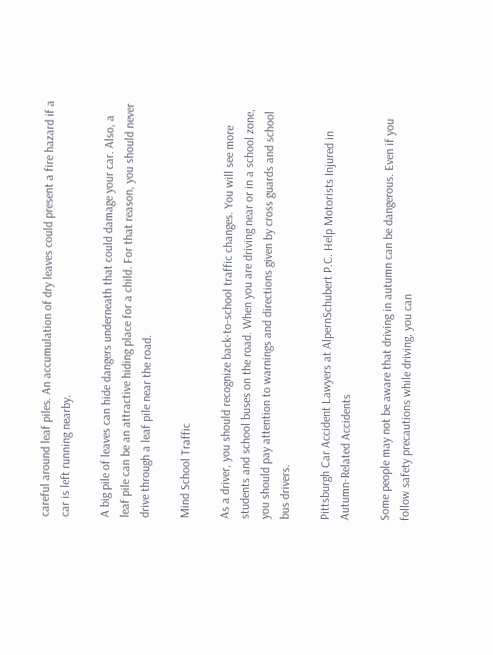careful around leaf piles. An accumulation of dry leaves could present a fire hazard if a car is left running nearby.

A big pile of leaves can hide dangers underneath that could damage your car. Also, a leaf pile can be an attractive hiding place for a child. For that reason, you should never drive through a leaf pile near the road.

Mind School Traffic

As a driver, you should recognize back-to-school traffic changes. You will see more students and school buses on the road. When you are driving near or in a school zone, you should pay attention to warnings and directions given by cross guards and school bus drivers.

Pittsburgh Car Accident Lawyers at AlpernSchubert P.C. Help Motorists Injured in Autumn-Related Accidents

Some people may not be aware that driving in autumn can be dangerous. Even if you follow safety precautions while driving, you can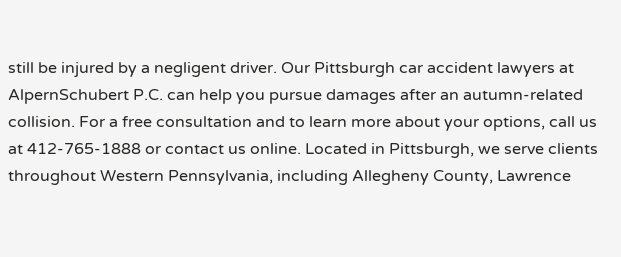still be injured by a negligent driver. Our Pittsburgh car accident lawyers at AlpernSchubert P.C. can help you pursue damages after an autumn-related collision. For a free consultation and to learn more about your options, call us at 412-765-1888 or contact us online. Located in Pittsburgh, we serve clients throughout Western Pennsylvania, including Allegheny County, Lawrence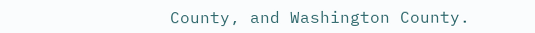County, and Washington County.